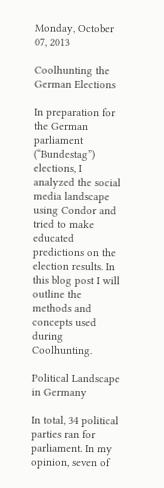Monday, October 07, 2013

Coolhunting the German Elections

In preparation for the German parliament (“Bundestag”) elections, I analyzed the social media landscape using Condor and tried to make educated predictions on the election results. In this blog post I will outline the methods and concepts used during Coolhunting.

Political Landscape in Germany

In total, 34 political parties ran for parliament. In my opinion, seven of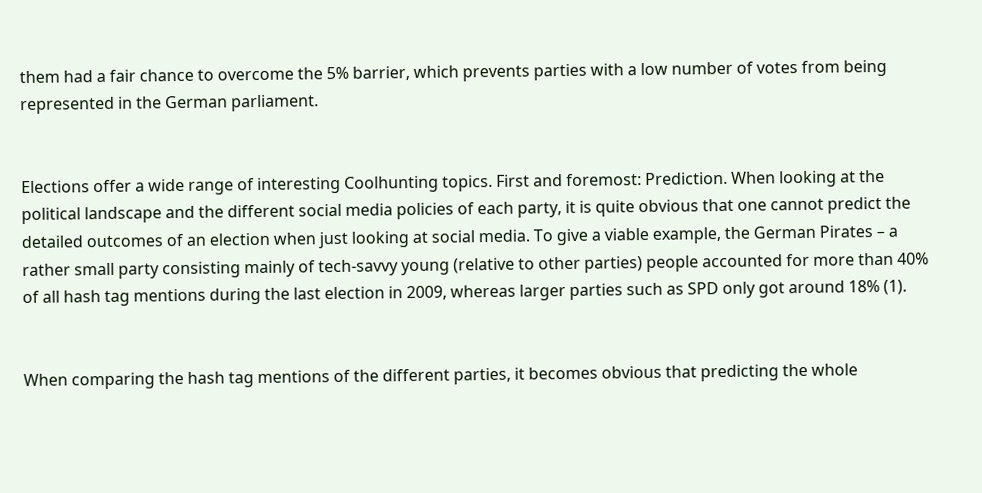them had a fair chance to overcome the 5% barrier, which prevents parties with a low number of votes from being represented in the German parliament.


Elections offer a wide range of interesting Coolhunting topics. First and foremost: Prediction. When looking at the political landscape and the different social media policies of each party, it is quite obvious that one cannot predict the detailed outcomes of an election when just looking at social media. To give a viable example, the German Pirates – a rather small party consisting mainly of tech-savvy young (relative to other parties) people accounted for more than 40% of all hash tag mentions during the last election in 2009, whereas larger parties such as SPD only got around 18% (1).


When comparing the hash tag mentions of the different parties, it becomes obvious that predicting the whole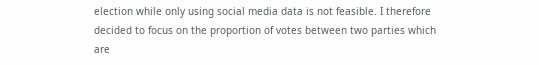election while only using social media data is not feasible. I therefore decided to focus on the proportion of votes between two parties which are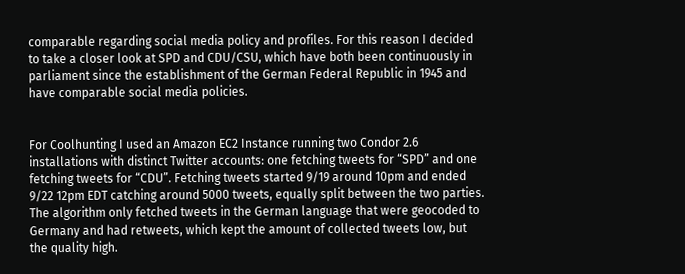comparable regarding social media policy and profiles. For this reason I decided to take a closer look at SPD and CDU/CSU, which have both been continuously in parliament since the establishment of the German Federal Republic in 1945 and have comparable social media policies.


For Coolhunting I used an Amazon EC2 Instance running two Condor 2.6 installations with distinct Twitter accounts: one fetching tweets for “SPD” and one fetching tweets for “CDU”. Fetching tweets started 9/19 around 10pm and ended 9/22 12pm EDT catching around 5000 tweets, equally split between the two parties. The algorithm only fetched tweets in the German language that were geocoded to Germany and had retweets, which kept the amount of collected tweets low, but the quality high.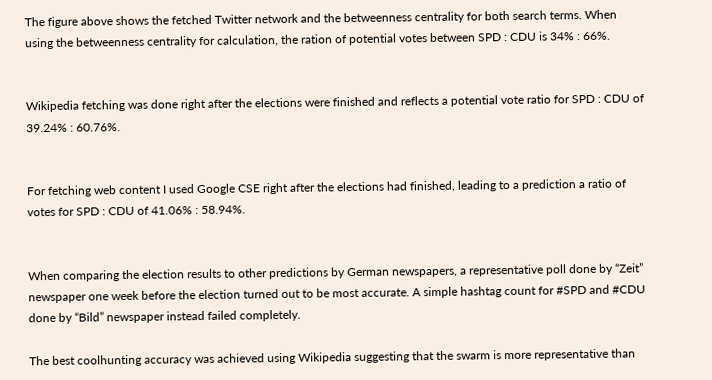The figure above shows the fetched Twitter network and the betweenness centrality for both search terms. When using the betweenness centrality for calculation, the ration of potential votes between SPD : CDU is 34% : 66%.


Wikipedia fetching was done right after the elections were finished and reflects a potential vote ratio for SPD : CDU of 39.24% : 60.76%.


For fetching web content I used Google CSE right after the elections had finished, leading to a prediction a ratio of votes for SPD : CDU of 41.06% : 58.94%.


When comparing the election results to other predictions by German newspapers, a representative poll done by “Zeit” newspaper one week before the election turned out to be most accurate. A simple hashtag count for #SPD and #CDU done by “Bild” newspaper instead failed completely.

The best coolhunting accuracy was achieved using Wikipedia suggesting that the swarm is more representative than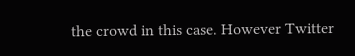the crowd in this case. However Twitter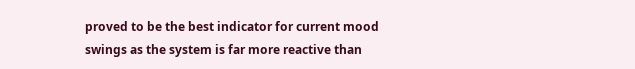proved to be the best indicator for current mood swings as the system is far more reactive than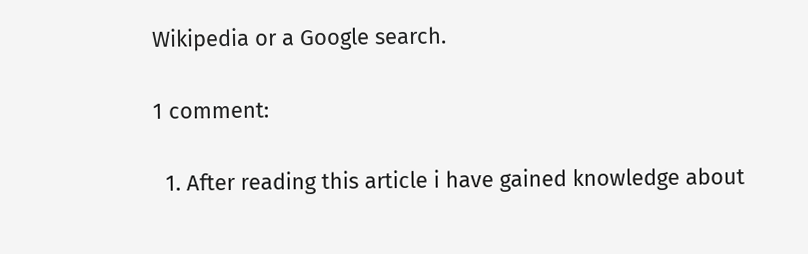Wikipedia or a Google search.

1 comment:

  1. After reading this article i have gained knowledge about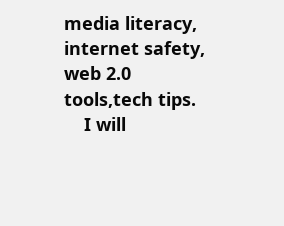media literacy, internet safety, web 2.0 tools,tech tips.
    I will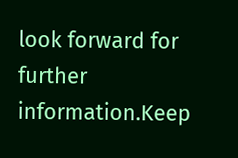look forward for further information.Keep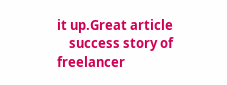it up.Great article
    success story of freelancer